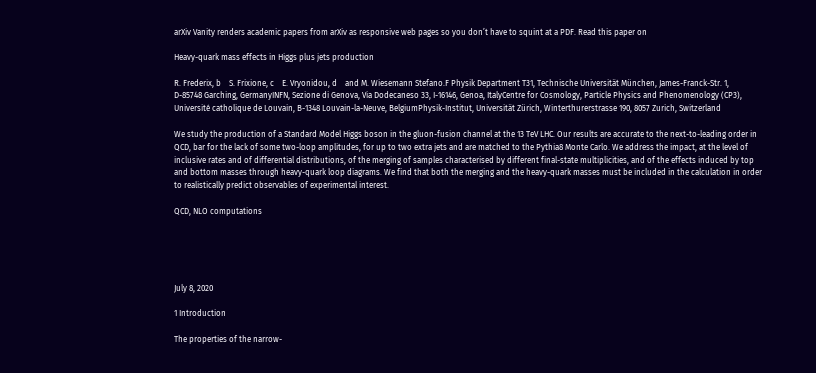arXiv Vanity renders academic papers from arXiv as responsive web pages so you don’t have to squint at a PDF. Read this paper on

Heavy-quark mass effects in Higgs plus jets production

R. Frederix, b    S. Frixione, c    E. Vryonidou, d    and M. Wiesemann Stefano.F Physik Department T31, Technische Universität München, James-Franck-Str. 1,
D-85748 Garching, GermanyINFN, Sezione di Genova, Via Dodecaneso 33, I-16146, Genoa, ItalyCentre for Cosmology, Particle Physics and Phenomenology (CP3),
Université catholique de Louvain, B-1348 Louvain-la-Neuve, BelgiumPhysik-Institut, Universität Zürich, Winterthurerstrasse 190, 8057 Zurich, Switzerland

We study the production of a Standard Model Higgs boson in the gluon-fusion channel at the 13 TeV LHC. Our results are accurate to the next-to-leading order in QCD, bar for the lack of some two-loop amplitudes, for up to two extra jets and are matched to the Pythia8 Monte Carlo. We address the impact, at the level of inclusive rates and of differential distributions, of the merging of samples characterised by different final-state multiplicities, and of the effects induced by top and bottom masses through heavy-quark loop diagrams. We find that both the merging and the heavy-quark masses must be included in the calculation in order to realistically predict observables of experimental interest.

QCD, NLO computations





July 8, 2020

1 Introduction

The properties of the narrow-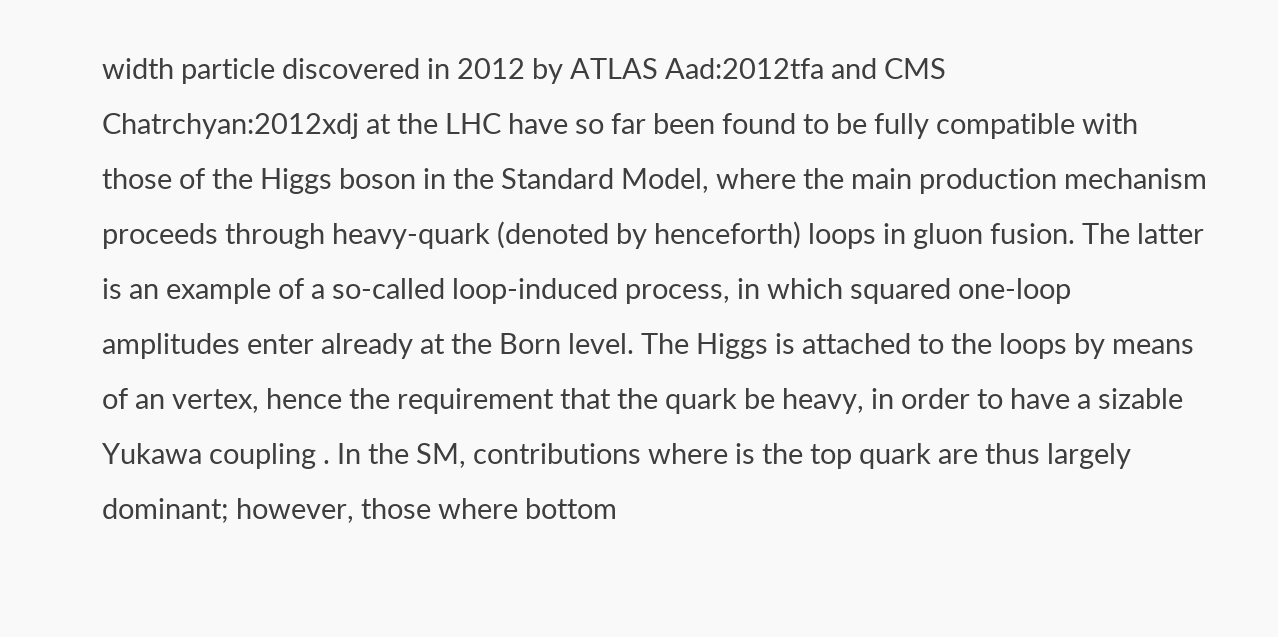width particle discovered in 2012 by ATLAS Aad:2012tfa and CMS Chatrchyan:2012xdj at the LHC have so far been found to be fully compatible with those of the Higgs boson in the Standard Model, where the main production mechanism proceeds through heavy-quark (denoted by henceforth) loops in gluon fusion. The latter is an example of a so-called loop-induced process, in which squared one-loop amplitudes enter already at the Born level. The Higgs is attached to the loops by means of an vertex, hence the requirement that the quark be heavy, in order to have a sizable Yukawa coupling . In the SM, contributions where is the top quark are thus largely dominant; however, those where bottom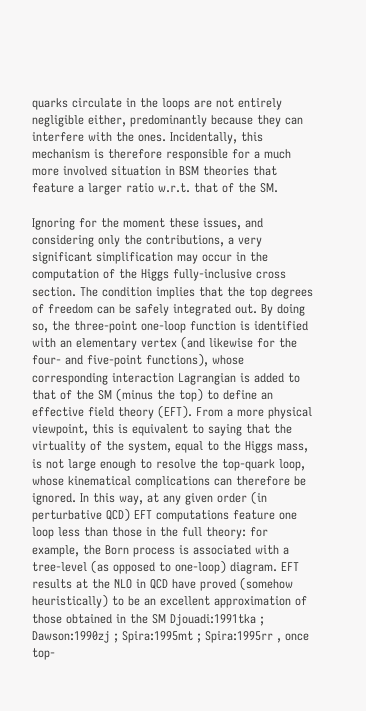quarks circulate in the loops are not entirely negligible either, predominantly because they can interfere with the ones. Incidentally, this mechanism is therefore responsible for a much more involved situation in BSM theories that feature a larger ratio w.r.t. that of the SM.

Ignoring for the moment these issues, and considering only the contributions, a very significant simplification may occur in the computation of the Higgs fully-inclusive cross section. The condition implies that the top degrees of freedom can be safely integrated out. By doing so, the three-point one-loop function is identified with an elementary vertex (and likewise for the four- and five-point functions), whose corresponding interaction Lagrangian is added to that of the SM (minus the top) to define an effective field theory (EFT). From a more physical viewpoint, this is equivalent to saying that the virtuality of the system, equal to the Higgs mass, is not large enough to resolve the top-quark loop, whose kinematical complications can therefore be ignored. In this way, at any given order (in perturbative QCD) EFT computations feature one loop less than those in the full theory: for example, the Born process is associated with a tree-level (as opposed to one-loop) diagram. EFT results at the NLO in QCD have proved (somehow heuristically) to be an excellent approximation of those obtained in the SM Djouadi:1991tka ; Dawson:1990zj ; Spira:1995mt ; Spira:1995rr , once top-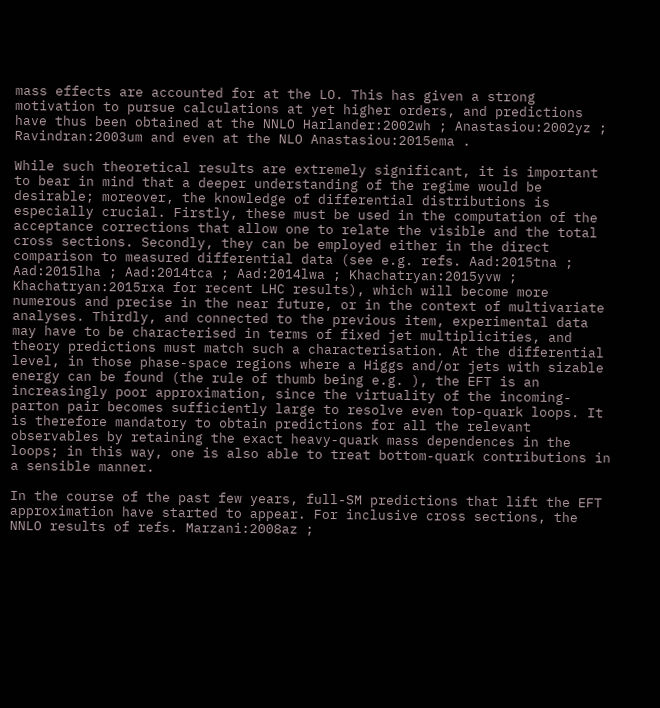mass effects are accounted for at the LO. This has given a strong motivation to pursue calculations at yet higher orders, and predictions have thus been obtained at the NNLO Harlander:2002wh ; Anastasiou:2002yz ; Ravindran:2003um and even at the NLO Anastasiou:2015ema .

While such theoretical results are extremely significant, it is important to bear in mind that a deeper understanding of the regime would be desirable; moreover, the knowledge of differential distributions is especially crucial. Firstly, these must be used in the computation of the acceptance corrections that allow one to relate the visible and the total cross sections. Secondly, they can be employed either in the direct comparison to measured differential data (see e.g. refs. Aad:2015tna ; Aad:2015lha ; Aad:2014tca ; Aad:2014lwa ; Khachatryan:2015yvw ; Khachatryan:2015rxa for recent LHC results), which will become more numerous and precise in the near future, or in the context of multivariate analyses. Thirdly, and connected to the previous item, experimental data may have to be characterised in terms of fixed jet multiplicities, and theory predictions must match such a characterisation. At the differential level, in those phase-space regions where a Higgs and/or jets with sizable energy can be found (the rule of thumb being e.g. ), the EFT is an increasingly poor approximation, since the virtuality of the incoming-parton pair becomes sufficiently large to resolve even top-quark loops. It is therefore mandatory to obtain predictions for all the relevant observables by retaining the exact heavy-quark mass dependences in the loops; in this way, one is also able to treat bottom-quark contributions in a sensible manner.

In the course of the past few years, full-SM predictions that lift the EFT approximation have started to appear. For inclusive cross sections, the NNLO results of refs. Marzani:2008az ;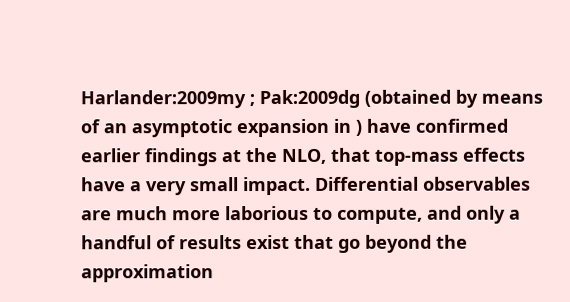Harlander:2009my ; Pak:2009dg (obtained by means of an asymptotic expansion in ) have confirmed earlier findings at the NLO, that top-mass effects have a very small impact. Differential observables are much more laborious to compute, and only a handful of results exist that go beyond the approximation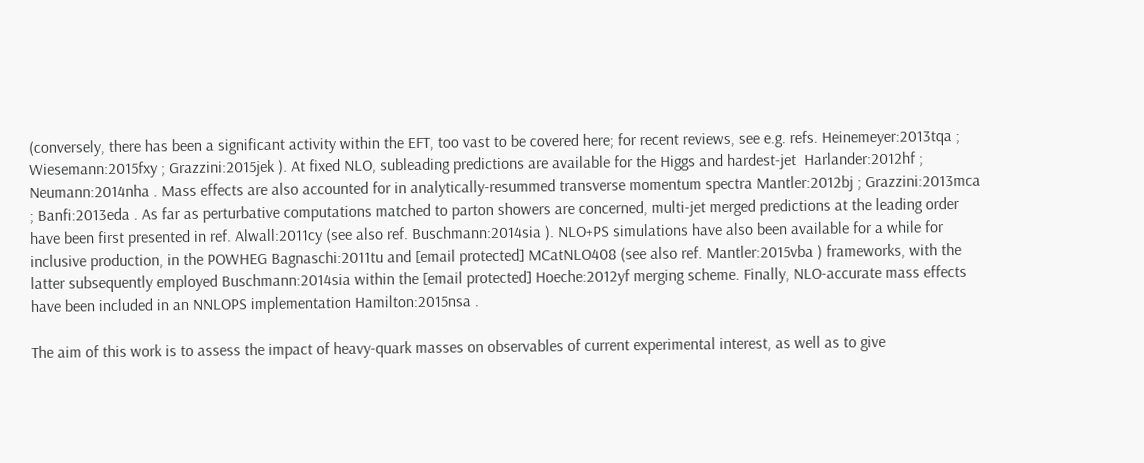(conversely, there has been a significant activity within the EFT, too vast to be covered here; for recent reviews, see e.g. refs. Heinemeyer:2013tqa ; Wiesemann:2015fxy ; Grazzini:2015jek ). At fixed NLO, subleading predictions are available for the Higgs and hardest-jet  Harlander:2012hf ; Neumann:2014nha . Mass effects are also accounted for in analytically-resummed transverse momentum spectra Mantler:2012bj ; Grazzini:2013mca ; Banfi:2013eda . As far as perturbative computations matched to parton showers are concerned, multi-jet merged predictions at the leading order have been first presented in ref. Alwall:2011cy (see also ref. Buschmann:2014sia ). NLO+PS simulations have also been available for a while for inclusive production, in the POWHEG Bagnaschi:2011tu and [email protected] MCatNLO408 (see also ref. Mantler:2015vba ) frameworks, with the latter subsequently employed Buschmann:2014sia within the [email protected] Hoeche:2012yf merging scheme. Finally, NLO-accurate mass effects have been included in an NNLOPS implementation Hamilton:2015nsa .

The aim of this work is to assess the impact of heavy-quark masses on observables of current experimental interest, as well as to give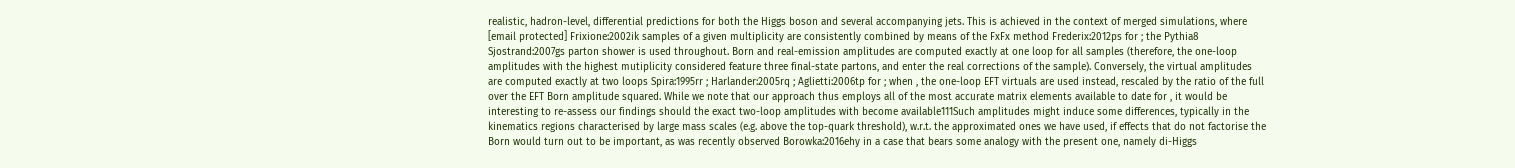realistic, hadron-level, differential predictions for both the Higgs boson and several accompanying jets. This is achieved in the context of merged simulations, where [email protected] Frixione:2002ik samples of a given multiplicity are consistently combined by means of the FxFx method Frederix:2012ps for ; the Pythia8 Sjostrand:2007gs parton shower is used throughout. Born and real-emission amplitudes are computed exactly at one loop for all samples (therefore, the one-loop amplitudes with the highest mutiplicity considered feature three final-state partons, and enter the real corrections of the sample). Conversely, the virtual amplitudes are computed exactly at two loops Spira:1995rr ; Harlander:2005rq ; Aglietti:2006tp for ; when , the one-loop EFT virtuals are used instead, rescaled by the ratio of the full over the EFT Born amplitude squared. While we note that our approach thus employs all of the most accurate matrix elements available to date for , it would be interesting to re-assess our findings should the exact two-loop amplitudes with become available111Such amplitudes might induce some differences, typically in the kinematics regions characterised by large mass scales (e.g. above the top-quark threshold), w.r.t. the approximated ones we have used, if effects that do not factorise the Born would turn out to be important, as was recently observed Borowka:2016ehy in a case that bears some analogy with the present one, namely di-Higgs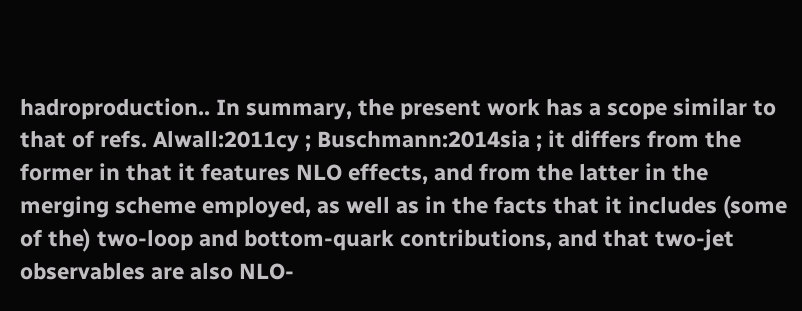hadroproduction.. In summary, the present work has a scope similar to that of refs. Alwall:2011cy ; Buschmann:2014sia ; it differs from the former in that it features NLO effects, and from the latter in the merging scheme employed, as well as in the facts that it includes (some of the) two-loop and bottom-quark contributions, and that two-jet observables are also NLO-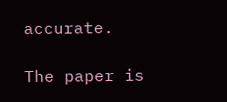accurate.

The paper is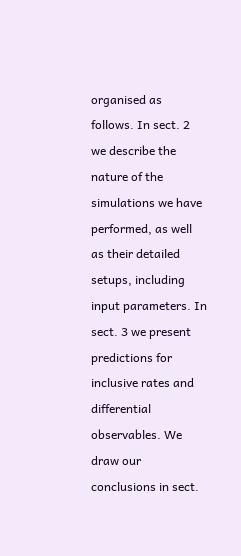organised as follows. In sect. 2 we describe the nature of the simulations we have performed, as well as their detailed setups, including input parameters. In sect. 3 we present predictions for inclusive rates and differential observables. We draw our conclusions in sect.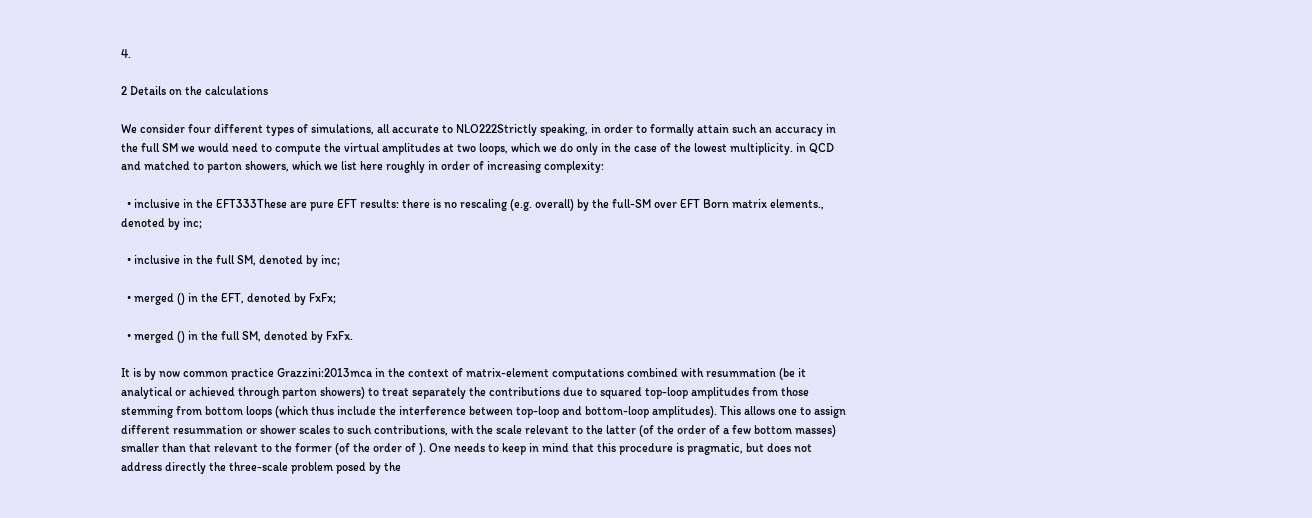4.

2 Details on the calculations

We consider four different types of simulations, all accurate to NLO222Strictly speaking, in order to formally attain such an accuracy in the full SM we would need to compute the virtual amplitudes at two loops, which we do only in the case of the lowest multiplicity. in QCD and matched to parton showers, which we list here roughly in order of increasing complexity:

  • inclusive in the EFT333These are pure EFT results: there is no rescaling (e.g. overall) by the full-SM over EFT Born matrix elements., denoted by inc;

  • inclusive in the full SM, denoted by inc;

  • merged () in the EFT, denoted by FxFx;

  • merged () in the full SM, denoted by FxFx.

It is by now common practice Grazzini:2013mca in the context of matrix-element computations combined with resummation (be it analytical or achieved through parton showers) to treat separately the contributions due to squared top-loop amplitudes from those stemming from bottom loops (which thus include the interference between top-loop and bottom-loop amplitudes). This allows one to assign different resummation or shower scales to such contributions, with the scale relevant to the latter (of the order of a few bottom masses) smaller than that relevant to the former (of the order of ). One needs to keep in mind that this procedure is pragmatic, but does not address directly the three-scale problem posed by the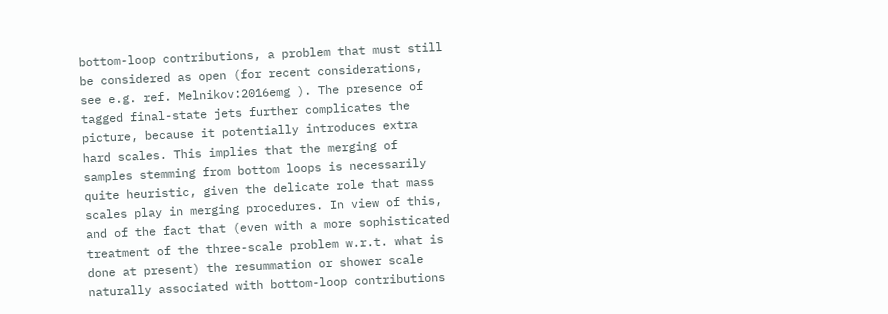bottom-loop contributions, a problem that must still be considered as open (for recent considerations, see e.g. ref. Melnikov:2016emg ). The presence of tagged final-state jets further complicates the picture, because it potentially introduces extra hard scales. This implies that the merging of samples stemming from bottom loops is necessarily quite heuristic, given the delicate role that mass scales play in merging procedures. In view of this, and of the fact that (even with a more sophisticated treatment of the three-scale problem w.r.t. what is done at present) the resummation or shower scale naturally associated with bottom-loop contributions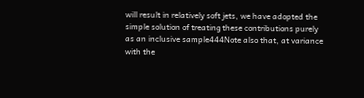will result in relatively soft jets, we have adopted the simple solution of treating these contributions purely as an inclusive sample444Note also that, at variance with the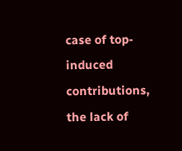case of top-induced contributions, the lack of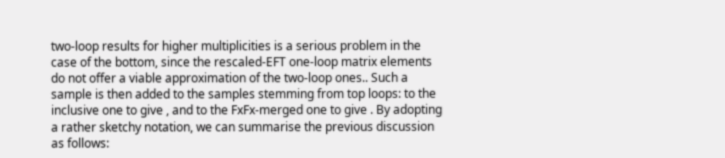two-loop results for higher multiplicities is a serious problem in the case of the bottom, since the rescaled-EFT one-loop matrix elements do not offer a viable approximation of the two-loop ones.. Such a sample is then added to the samples stemming from top loops: to the inclusive one to give , and to the FxFx-merged one to give . By adopting a rather sketchy notation, we can summarise the previous discussion as follows: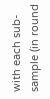with each sub-sample (in round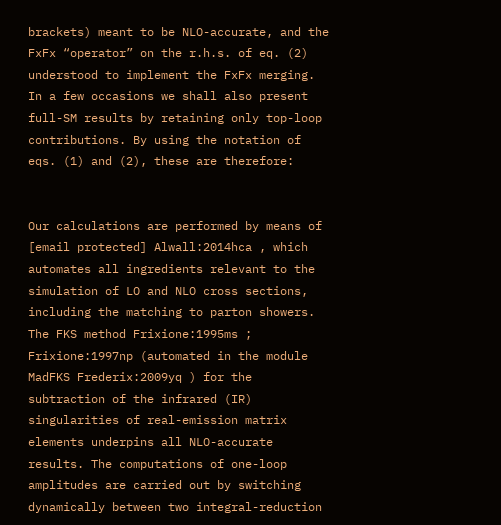brackets) meant to be NLO-accurate, and the FxFx “operator” on the r.h.s. of eq. (2) understood to implement the FxFx merging. In a few occasions we shall also present full-SM results by retaining only top-loop contributions. By using the notation of eqs. (1) and (2), these are therefore:


Our calculations are performed by means of [email protected] Alwall:2014hca , which automates all ingredients relevant to the simulation of LO and NLO cross sections, including the matching to parton showers. The FKS method Frixione:1995ms ; Frixione:1997np (automated in the module MadFKS Frederix:2009yq ) for the subtraction of the infrared (IR) singularities of real-emission matrix elements underpins all NLO-accurate results. The computations of one-loop amplitudes are carried out by switching dynamically between two integral-reduction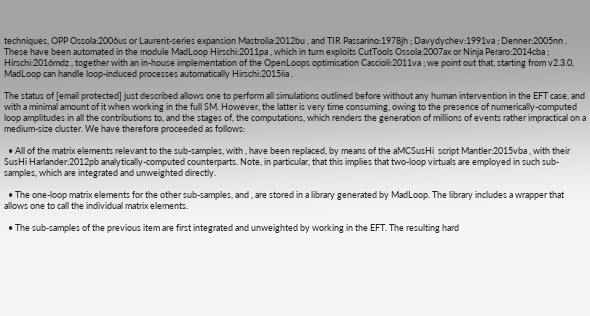techniques, OPP Ossola:2006us or Laurent-series expansion Mastrolia:2012bu , and TIR Passarino:1978jh ; Davydychev:1991va ; Denner:2005nn . These have been automated in the module MadLoop Hirschi:2011pa , which in turn exploits CutTools Ossola:2007ax or Ninja Peraro:2014cba ; Hirschi:2016mdz , together with an in-house implementation of the OpenLoops optimisation Cascioli:2011va ; we point out that, starting from v2.3.0, MadLoop can handle loop-induced processes automatically Hirschi:2015iia .

The status of [email protected] just described allows one to perform all simulations outlined before without any human intervention in the EFT case, and with a minimal amount of it when working in the full SM. However, the latter is very time consuming, owing to the presence of numerically-computed loop amplitudes in all the contributions to, and the stages of, the computations, which renders the generation of millions of events rather impractical on a medium-size cluster. We have therefore proceeded as follows:

  • All of the matrix elements relevant to the sub-samples, with , have been replaced, by means of the aMCSusHi  script Mantler:2015vba , with their SusHi Harlander:2012pb analytically-computed counterparts. Note, in particular, that this implies that two-loop virtuals are employed in such sub-samples, which are integrated and unweighted directly.

  • The one-loop matrix elements for the other sub-samples, and , are stored in a library generated by MadLoop. The library includes a wrapper that allows one to call the individual matrix elements.

  • The sub-samples of the previous item are first integrated and unweighted by working in the EFT. The resulting hard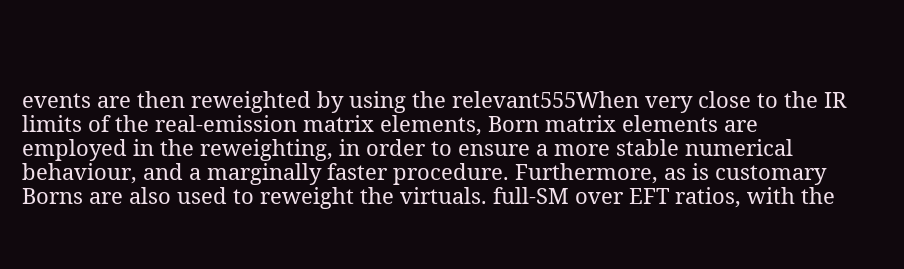events are then reweighted by using the relevant555When very close to the IR limits of the real-emission matrix elements, Born matrix elements are employed in the reweighting, in order to ensure a more stable numerical behaviour, and a marginally faster procedure. Furthermore, as is customary Borns are also used to reweight the virtuals. full-SM over EFT ratios, with the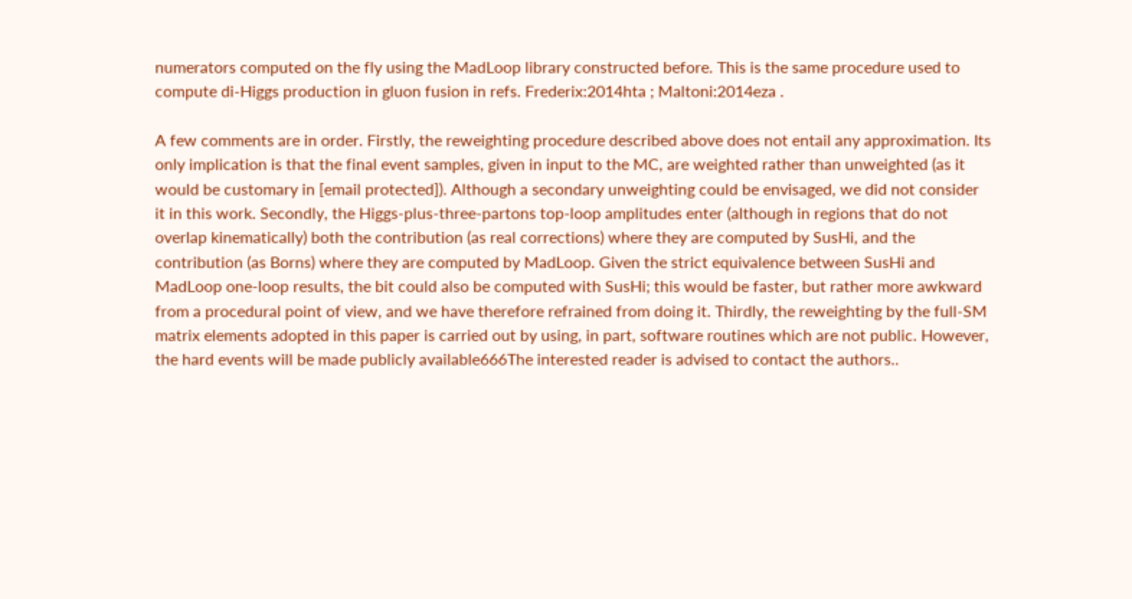numerators computed on the fly using the MadLoop library constructed before. This is the same procedure used to compute di-Higgs production in gluon fusion in refs. Frederix:2014hta ; Maltoni:2014eza .

A few comments are in order. Firstly, the reweighting procedure described above does not entail any approximation. Its only implication is that the final event samples, given in input to the MC, are weighted rather than unweighted (as it would be customary in [email protected]). Although a secondary unweighting could be envisaged, we did not consider it in this work. Secondly, the Higgs-plus-three-partons top-loop amplitudes enter (although in regions that do not overlap kinematically) both the contribution (as real corrections) where they are computed by SusHi, and the contribution (as Borns) where they are computed by MadLoop. Given the strict equivalence between SusHi and MadLoop one-loop results, the bit could also be computed with SusHi; this would be faster, but rather more awkward from a procedural point of view, and we have therefore refrained from doing it. Thirdly, the reweighting by the full-SM matrix elements adopted in this paper is carried out by using, in part, software routines which are not public. However, the hard events will be made publicly available666The interested reader is advised to contact the authors..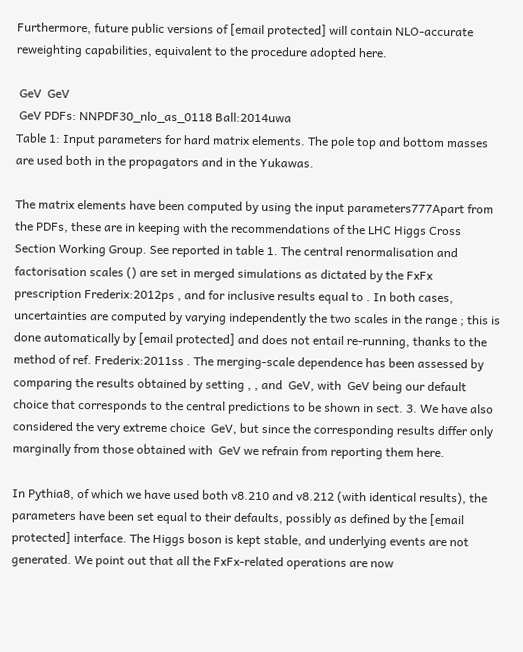Furthermore, future public versions of [email protected] will contain NLO-accurate reweighting capabilities, equivalent to the procedure adopted here.

 GeV  GeV
 GeV PDFs: NNPDF30_nlo_as_0118 Ball:2014uwa
Table 1: Input parameters for hard matrix elements. The pole top and bottom masses are used both in the propagators and in the Yukawas.

The matrix elements have been computed by using the input parameters777Apart from the PDFs, these are in keeping with the recommendations of the LHC Higgs Cross Section Working Group. See reported in table 1. The central renormalisation and factorisation scales () are set in merged simulations as dictated by the FxFx prescription Frederix:2012ps , and for inclusive results equal to . In both cases, uncertainties are computed by varying independently the two scales in the range ; this is done automatically by [email protected] and does not entail re-running, thanks to the method of ref. Frederix:2011ss . The merging-scale dependence has been assessed by comparing the results obtained by setting , , and  GeV, with  GeV being our default choice that corresponds to the central predictions to be shown in sect. 3. We have also considered the very extreme choice  GeV, but since the corresponding results differ only marginally from those obtained with  GeV we refrain from reporting them here.

In Pythia8, of which we have used both v8.210 and v8.212 (with identical results), the parameters have been set equal to their defaults, possibly as defined by the [email protected] interface. The Higgs boson is kept stable, and underlying events are not generated. We point out that all the FxFx-related operations are now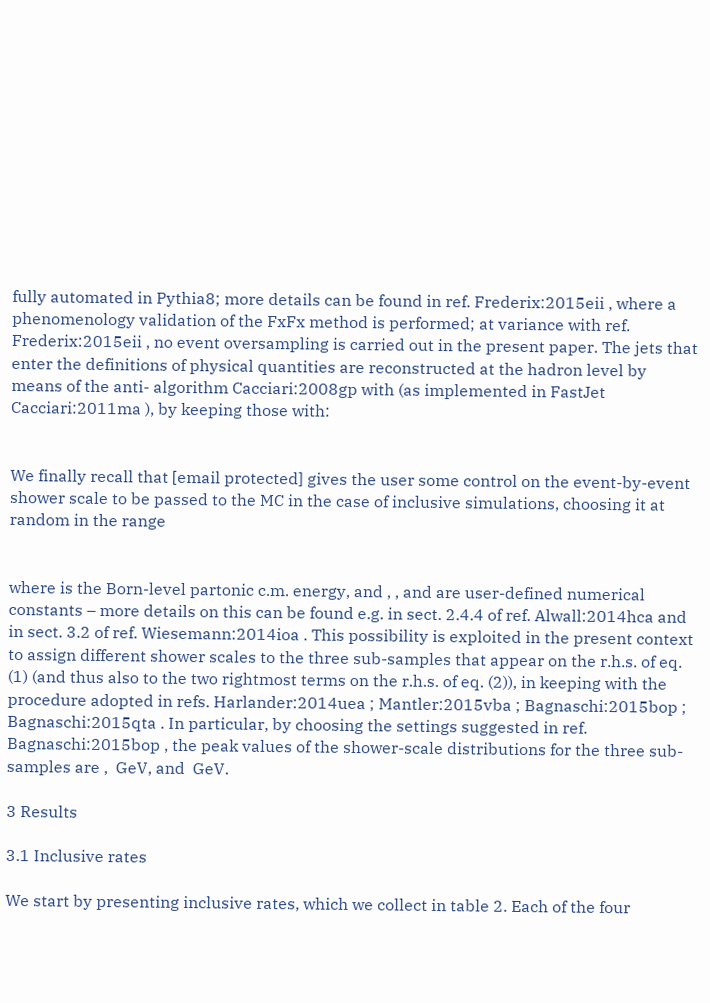fully automated in Pythia8; more details can be found in ref. Frederix:2015eii , where a phenomenology validation of the FxFx method is performed; at variance with ref. Frederix:2015eii , no event oversampling is carried out in the present paper. The jets that enter the definitions of physical quantities are reconstructed at the hadron level by means of the anti- algorithm Cacciari:2008gp with (as implemented in FastJet Cacciari:2011ma ), by keeping those with:


We finally recall that [email protected] gives the user some control on the event-by-event shower scale to be passed to the MC in the case of inclusive simulations, choosing it at random in the range


where is the Born-level partonic c.m. energy, and , , and are user-defined numerical constants – more details on this can be found e.g. in sect. 2.4.4 of ref. Alwall:2014hca and in sect. 3.2 of ref. Wiesemann:2014ioa . This possibility is exploited in the present context to assign different shower scales to the three sub-samples that appear on the r.h.s. of eq. (1) (and thus also to the two rightmost terms on the r.h.s. of eq. (2)), in keeping with the procedure adopted in refs. Harlander:2014uea ; Mantler:2015vba ; Bagnaschi:2015bop ; Bagnaschi:2015qta . In particular, by choosing the settings suggested in ref. Bagnaschi:2015bop , the peak values of the shower-scale distributions for the three sub-samples are ,  GeV, and  GeV.

3 Results

3.1 Inclusive rates

We start by presenting inclusive rates, which we collect in table 2. Each of the four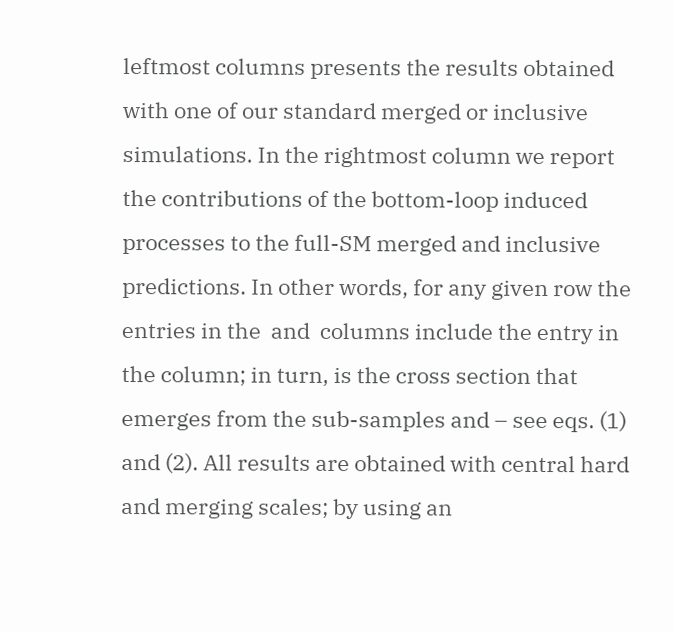leftmost columns presents the results obtained with one of our standard merged or inclusive simulations. In the rightmost column we report the contributions of the bottom-loop induced processes to the full-SM merged and inclusive predictions. In other words, for any given row the entries in the  and  columns include the entry in the column; in turn, is the cross section that emerges from the sub-samples and – see eqs. (1) and (2). All results are obtained with central hard and merging scales; by using an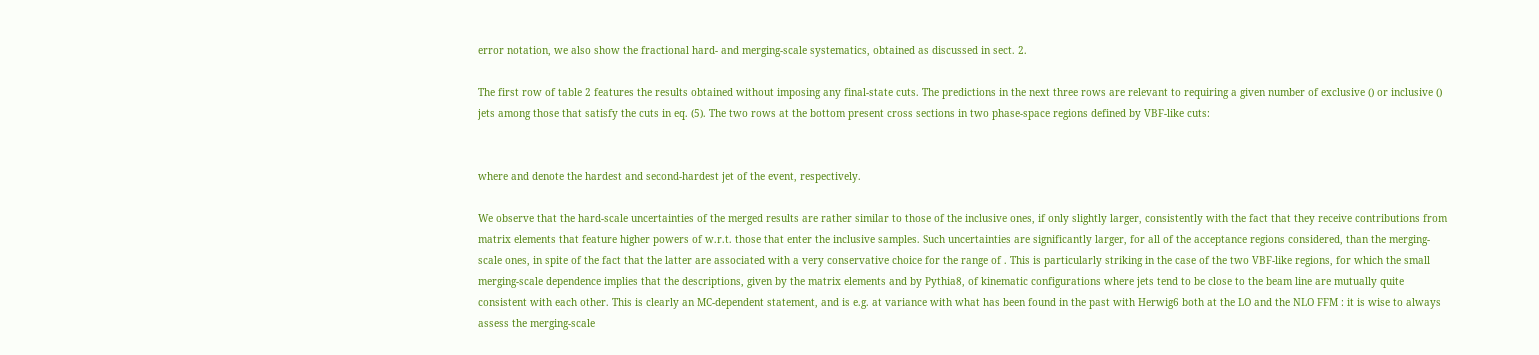error notation, we also show the fractional hard- and merging-scale systematics, obtained as discussed in sect. 2.

The first row of table 2 features the results obtained without imposing any final-state cuts. The predictions in the next three rows are relevant to requiring a given number of exclusive () or inclusive () jets among those that satisfy the cuts in eq. (5). The two rows at the bottom present cross sections in two phase-space regions defined by VBF-like cuts:


where and denote the hardest and second-hardest jet of the event, respectively.

We observe that the hard-scale uncertainties of the merged results are rather similar to those of the inclusive ones, if only slightly larger, consistently with the fact that they receive contributions from matrix elements that feature higher powers of w.r.t. those that enter the inclusive samples. Such uncertainties are significantly larger, for all of the acceptance regions considered, than the merging-scale ones, in spite of the fact that the latter are associated with a very conservative choice for the range of . This is particularly striking in the case of the two VBF-like regions, for which the small merging-scale dependence implies that the descriptions, given by the matrix elements and by Pythia8, of kinematic configurations where jets tend to be close to the beam line are mutually quite consistent with each other. This is clearly an MC-dependent statement, and is e.g. at variance with what has been found in the past with Herwig6 both at the LO and the NLO FFM : it is wise to always assess the merging-scale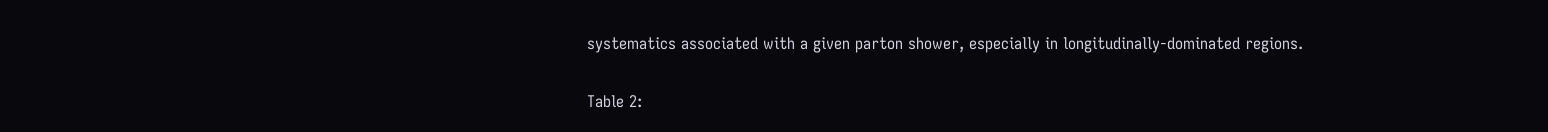systematics associated with a given parton shower, especially in longitudinally-dominated regions.

Table 2: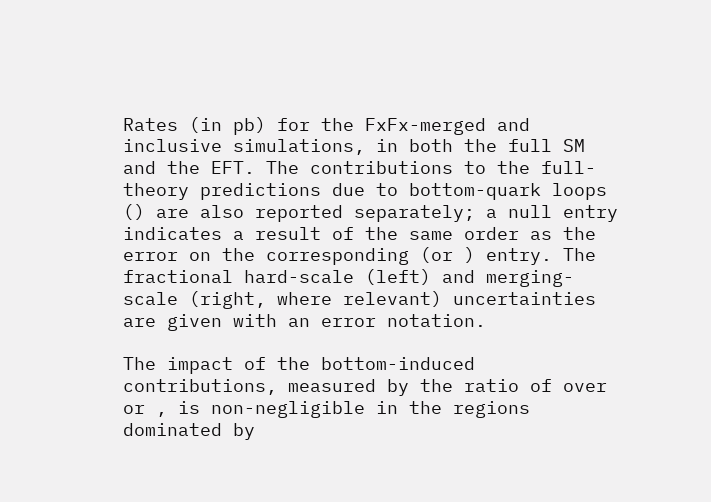Rates (in pb) for the FxFx-merged and inclusive simulations, in both the full SM and the EFT. The contributions to the full-theory predictions due to bottom-quark loops () are also reported separately; a null entry indicates a result of the same order as the error on the corresponding (or ) entry. The fractional hard-scale (left) and merging-scale (right, where relevant) uncertainties are given with an error notation.

The impact of the bottom-induced contributions, measured by the ratio of over  or , is non-negligible in the regions dominated by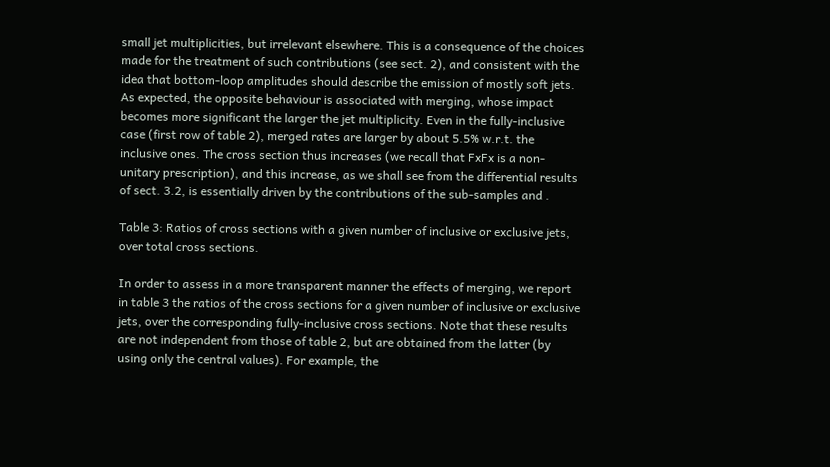small jet multiplicities, but irrelevant elsewhere. This is a consequence of the choices made for the treatment of such contributions (see sect. 2), and consistent with the idea that bottom-loop amplitudes should describe the emission of mostly soft jets. As expected, the opposite behaviour is associated with merging, whose impact becomes more significant the larger the jet multiplicity. Even in the fully-inclusive case (first row of table 2), merged rates are larger by about 5.5% w.r.t. the inclusive ones. The cross section thus increases (we recall that FxFx is a non-unitary prescription), and this increase, as we shall see from the differential results of sect. 3.2, is essentially driven by the contributions of the sub-samples and .

Table 3: Ratios of cross sections with a given number of inclusive or exclusive jets, over total cross sections.

In order to assess in a more transparent manner the effects of merging, we report in table 3 the ratios of the cross sections for a given number of inclusive or exclusive jets, over the corresponding fully-inclusive cross sections. Note that these results are not independent from those of table 2, but are obtained from the latter (by using only the central values). For example, the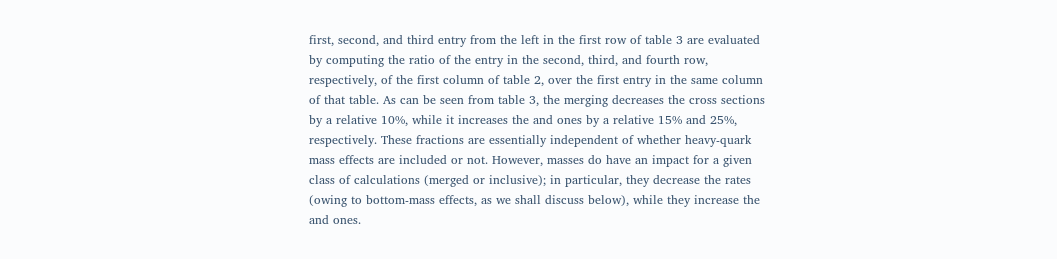first, second, and third entry from the left in the first row of table 3 are evaluated by computing the ratio of the entry in the second, third, and fourth row, respectively, of the first column of table 2, over the first entry in the same column of that table. As can be seen from table 3, the merging decreases the cross sections by a relative 10%, while it increases the and ones by a relative 15% and 25%, respectively. These fractions are essentially independent of whether heavy-quark mass effects are included or not. However, masses do have an impact for a given class of calculations (merged or inclusive); in particular, they decrease the rates (owing to bottom-mass effects, as we shall discuss below), while they increase the and ones.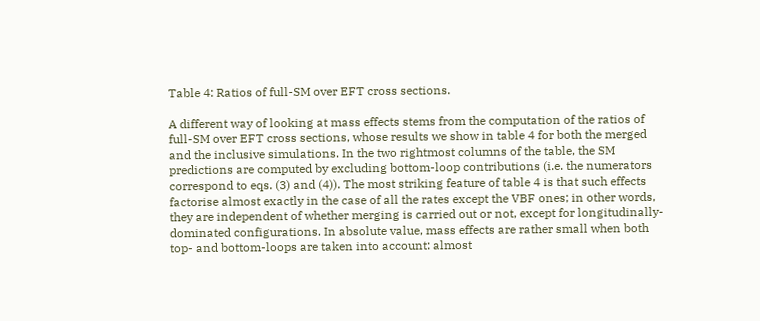Table 4: Ratios of full-SM over EFT cross sections.

A different way of looking at mass effects stems from the computation of the ratios of full-SM over EFT cross sections, whose results we show in table 4 for both the merged and the inclusive simulations. In the two rightmost columns of the table, the SM predictions are computed by excluding bottom-loop contributions (i.e. the numerators correspond to eqs. (3) and (4)). The most striking feature of table 4 is that such effects factorise almost exactly in the case of all the rates except the VBF ones; in other words, they are independent of whether merging is carried out or not, except for longitudinally-dominated configurations. In absolute value, mass effects are rather small when both top- and bottom-loops are taken into account: almost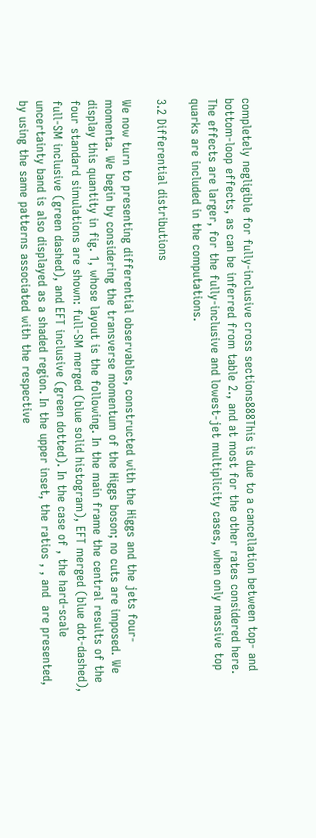completely negligible for fully-inclusive cross sections888This is due to a cancellation between top- and bottom-loop effects, as can be inferred from table 2., and at most for the other rates considered here. The effects are larger, for the fully-inclusive and lowest-jet multiplicity cases, when only massive top quarks are included in the computations.

3.2 Differential distributions

We now turn to presenting differential observables, constructed with the Higgs and the jets four-momenta. We begin by considering the transverse momentum of the Higgs boson; no cuts are imposed. We display this quantity in fig. 1, whose layout is the following. In the main frame the central results of the four standard simulations are shown: full-SM merged (blue solid histogram), EFT merged (blue dot-dashed), full-SM inclusive (green dashed), and EFT inclusive (green dotted). In the case of , the hard-scale uncertainty band is also displayed as a shaded region. In the upper inset, the ratios , , and  are presented, by using the same patterns associated with the respective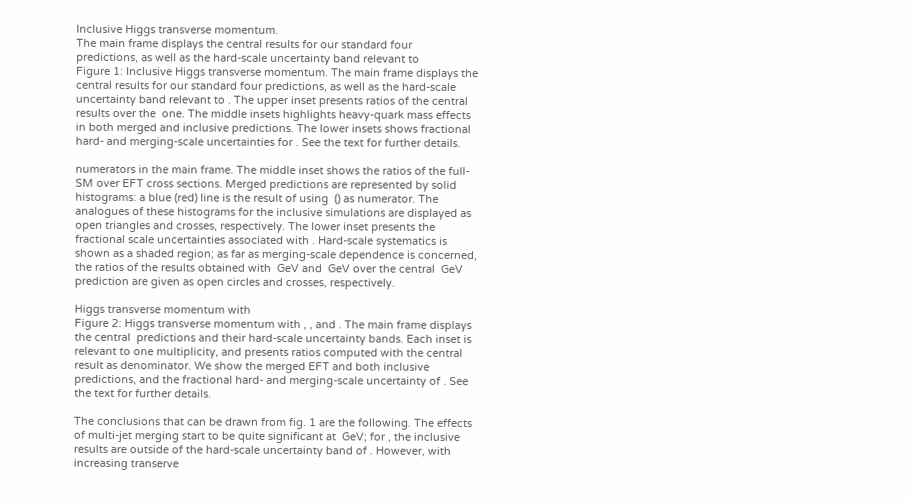Inclusive Higgs transverse momentum.
The main frame displays the central results for our standard four
predictions, as well as the hard-scale uncertainty band relevant to
Figure 1: Inclusive Higgs transverse momentum. The main frame displays the central results for our standard four predictions, as well as the hard-scale uncertainty band relevant to . The upper inset presents ratios of the central results over the  one. The middle insets highlights heavy-quark mass effects in both merged and inclusive predictions. The lower insets shows fractional hard- and merging-scale uncertainties for . See the text for further details.

numerators in the main frame. The middle inset shows the ratios of the full-SM over EFT cross sections. Merged predictions are represented by solid histograms: a blue (red) line is the result of using  () as numerator. The analogues of these histograms for the inclusive simulations are displayed as open triangles and crosses, respectively. The lower inset presents the fractional scale uncertainties associated with . Hard-scale systematics is shown as a shaded region; as far as merging-scale dependence is concerned, the ratios of the results obtained with  GeV and  GeV over the central  GeV prediction are given as open circles and crosses, respectively.

Higgs transverse momentum with
Figure 2: Higgs transverse momentum with , , and . The main frame displays the central  predictions and their hard-scale uncertainty bands. Each inset is relevant to one multiplicity, and presents ratios computed with the central  result as denominator. We show the merged EFT and both inclusive predictions, and the fractional hard- and merging-scale uncertainty of . See the text for further details.

The conclusions that can be drawn from fig. 1 are the following. The effects of multi-jet merging start to be quite significant at  GeV; for , the inclusive results are outside of the hard-scale uncertainty band of . However, with increasing transerve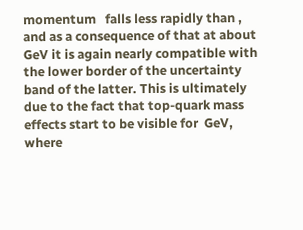momentum   falls less rapidly than , and as a consequence of that at about  GeV it is again nearly compatible with the lower border of the uncertainty band of the latter. This is ultimately due to the fact that top-quark mass effects start to be visible for  GeV, where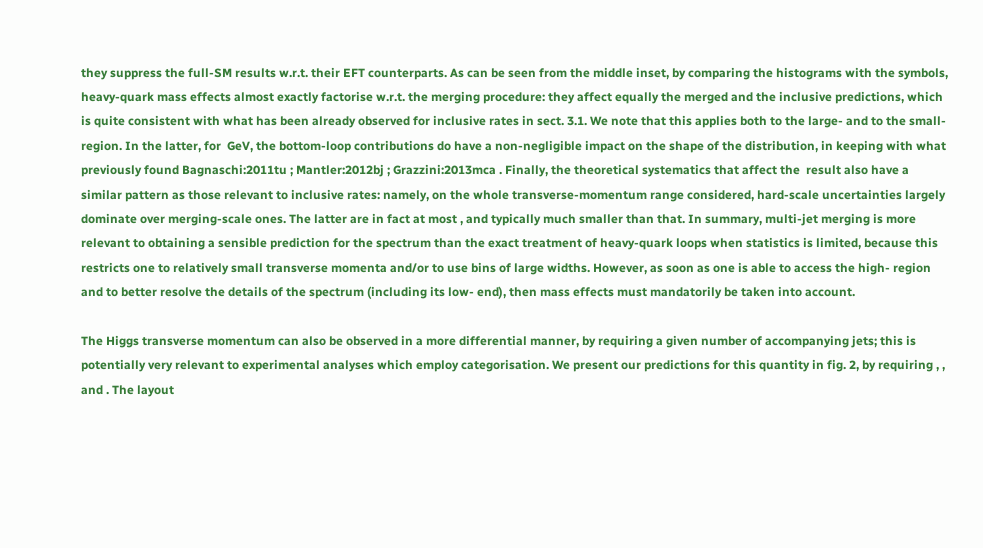they suppress the full-SM results w.r.t. their EFT counterparts. As can be seen from the middle inset, by comparing the histograms with the symbols, heavy-quark mass effects almost exactly factorise w.r.t. the merging procedure: they affect equally the merged and the inclusive predictions, which is quite consistent with what has been already observed for inclusive rates in sect. 3.1. We note that this applies both to the large- and to the small- region. In the latter, for  GeV, the bottom-loop contributions do have a non-negligible impact on the shape of the distribution, in keeping with what previously found Bagnaschi:2011tu ; Mantler:2012bj ; Grazzini:2013mca . Finally, the theoretical systematics that affect the  result also have a similar pattern as those relevant to inclusive rates: namely, on the whole transverse-momentum range considered, hard-scale uncertainties largely dominate over merging-scale ones. The latter are in fact at most , and typically much smaller than that. In summary, multi-jet merging is more relevant to obtaining a sensible prediction for the spectrum than the exact treatment of heavy-quark loops when statistics is limited, because this restricts one to relatively small transverse momenta and/or to use bins of large widths. However, as soon as one is able to access the high- region and to better resolve the details of the spectrum (including its low- end), then mass effects must mandatorily be taken into account.

The Higgs transverse momentum can also be observed in a more differential manner, by requiring a given number of accompanying jets; this is potentially very relevant to experimental analyses which employ categorisation. We present our predictions for this quantity in fig. 2, by requiring , , and . The layout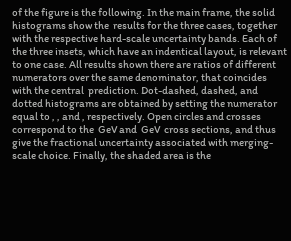of the figure is the following. In the main frame, the solid histograms show the  results for the three cases, together with the respective hard-scale uncertainty bands. Each of the three insets, which have an indentical layout, is relevant to one case. All results shown there are ratios of different numerators over the same denominator, that coincides with the central  prediction. Dot-dashed, dashed, and dotted histograms are obtained by setting the numerator equal to , , and , respectively. Open circles and crosses correspond to the  GeV and  GeV  cross sections, and thus give the fractional uncertainty associated with merging-scale choice. Finally, the shaded area is the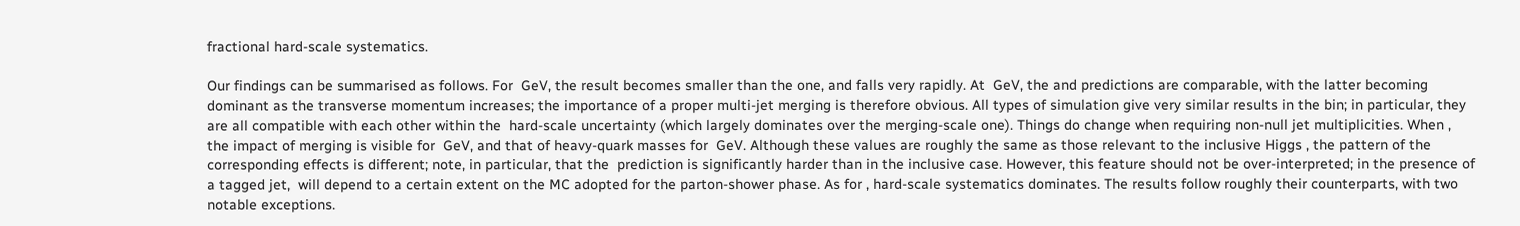fractional hard-scale systematics.

Our findings can be summarised as follows. For  GeV, the result becomes smaller than the one, and falls very rapidly. At  GeV, the and predictions are comparable, with the latter becoming dominant as the transverse momentum increases; the importance of a proper multi-jet merging is therefore obvious. All types of simulation give very similar results in the bin; in particular, they are all compatible with each other within the  hard-scale uncertainty (which largely dominates over the merging-scale one). Things do change when requiring non-null jet multiplicities. When , the impact of merging is visible for  GeV, and that of heavy-quark masses for  GeV. Although these values are roughly the same as those relevant to the inclusive Higgs , the pattern of the corresponding effects is different; note, in particular, that the  prediction is significantly harder than in the inclusive case. However, this feature should not be over-interpreted; in the presence of a tagged jet,  will depend to a certain extent on the MC adopted for the parton-shower phase. As for , hard-scale systematics dominates. The results follow roughly their counterparts, with two notable exceptions.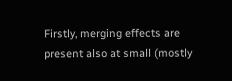Firstly, merging effects are present also at small (mostly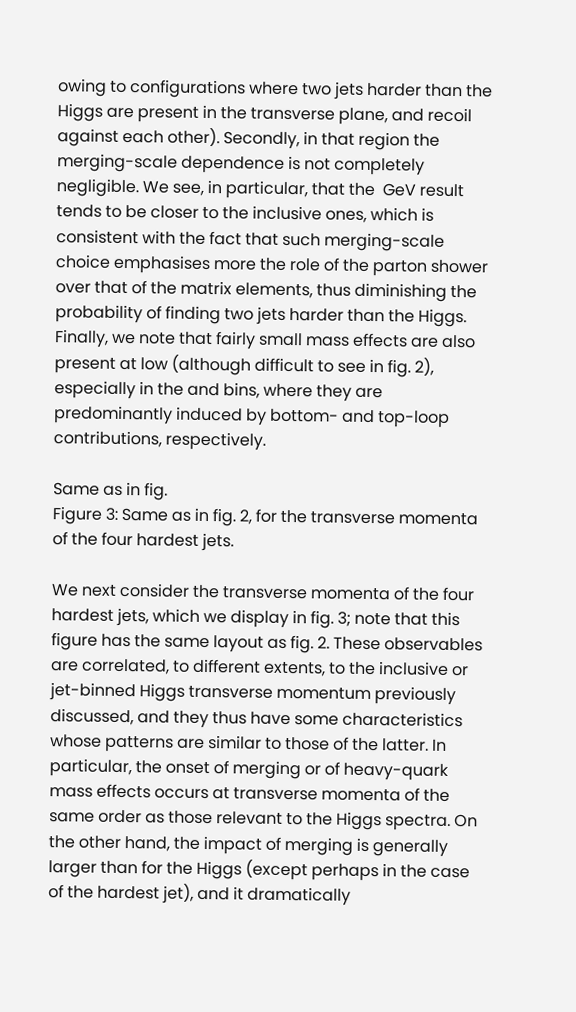owing to configurations where two jets harder than the Higgs are present in the transverse plane, and recoil against each other). Secondly, in that region the merging-scale dependence is not completely negligible. We see, in particular, that the  GeV result tends to be closer to the inclusive ones, which is consistent with the fact that such merging-scale choice emphasises more the role of the parton shower over that of the matrix elements, thus diminishing the probability of finding two jets harder than the Higgs. Finally, we note that fairly small mass effects are also present at low (although difficult to see in fig. 2), especially in the and bins, where they are predominantly induced by bottom- and top-loop contributions, respectively.

Same as in fig.
Figure 3: Same as in fig. 2, for the transverse momenta of the four hardest jets.

We next consider the transverse momenta of the four hardest jets, which we display in fig. 3; note that this figure has the same layout as fig. 2. These observables are correlated, to different extents, to the inclusive or jet-binned Higgs transverse momentum previously discussed, and they thus have some characteristics whose patterns are similar to those of the latter. In particular, the onset of merging or of heavy-quark mass effects occurs at transverse momenta of the same order as those relevant to the Higgs spectra. On the other hand, the impact of merging is generally larger than for the Higgs (except perhaps in the case of the hardest jet), and it dramatically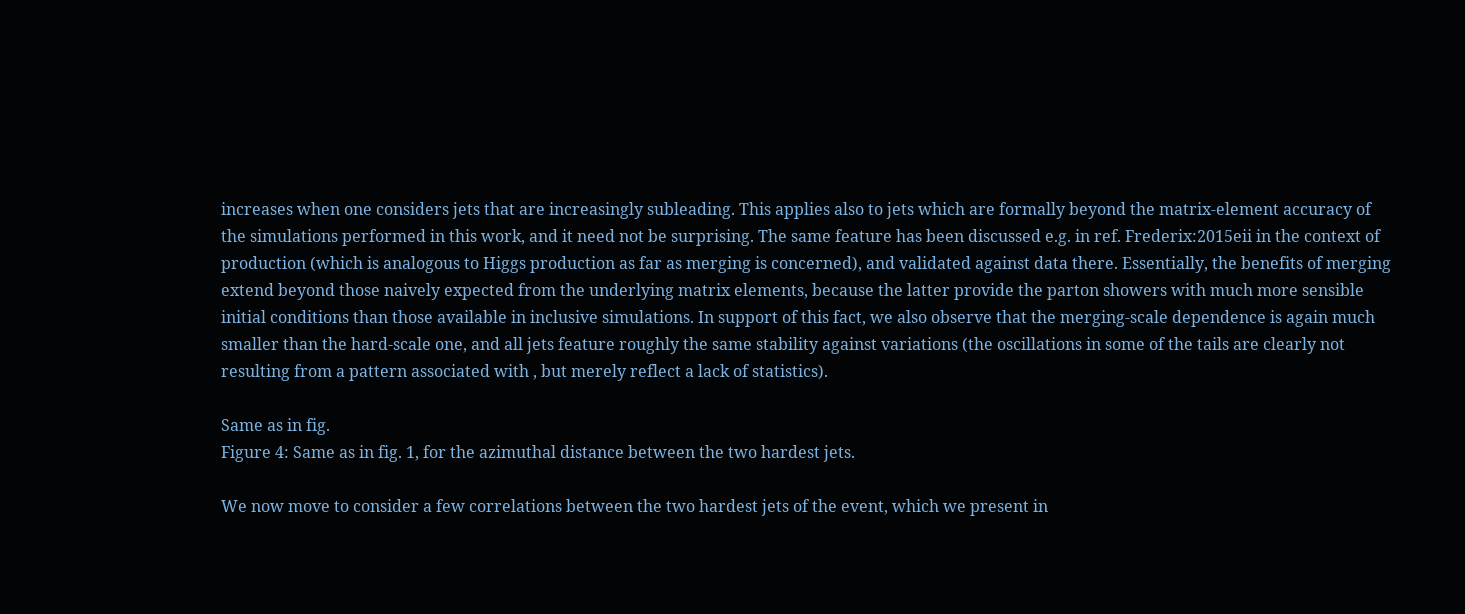increases when one considers jets that are increasingly subleading. This applies also to jets which are formally beyond the matrix-element accuracy of the simulations performed in this work, and it need not be surprising. The same feature has been discussed e.g. in ref. Frederix:2015eii in the context of production (which is analogous to Higgs production as far as merging is concerned), and validated against data there. Essentially, the benefits of merging extend beyond those naively expected from the underlying matrix elements, because the latter provide the parton showers with much more sensible initial conditions than those available in inclusive simulations. In support of this fact, we also observe that the merging-scale dependence is again much smaller than the hard-scale one, and all jets feature roughly the same stability against variations (the oscillations in some of the tails are clearly not resulting from a pattern associated with , but merely reflect a lack of statistics).

Same as in fig.
Figure 4: Same as in fig. 1, for the azimuthal distance between the two hardest jets.

We now move to consider a few correlations between the two hardest jets of the event, which we present in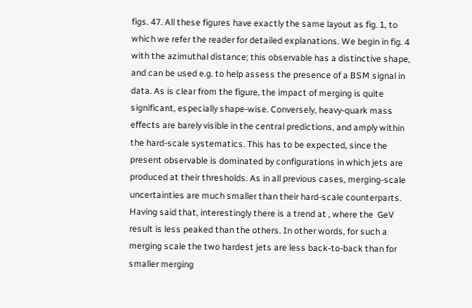figs. 47. All these figures have exactly the same layout as fig. 1, to which we refer the reader for detailed explanations. We begin in fig. 4 with the azimuthal distance; this observable has a distinctive shape, and can be used e.g. to help assess the presence of a BSM signal in data. As is clear from the figure, the impact of merging is quite significant, especially shape-wise. Conversely, heavy-quark mass effects are barely visible in the central predictions, and amply within the hard-scale systematics. This has to be expected, since the present observable is dominated by configurations in which jets are produced at their thresholds. As in all previous cases, merging-scale uncertainties are much smaller than their hard-scale counterparts. Having said that, interestingly there is a trend at , where the  GeV result is less peaked than the others. In other words, for such a merging scale the two hardest jets are less back-to-back than for smaller merging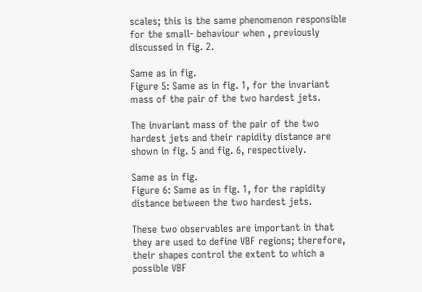scales; this is the same phenomenon responsible for the small- behaviour when , previously discussed in fig. 2.

Same as in fig.
Figure 5: Same as in fig. 1, for the invariant mass of the pair of the two hardest jets.

The invariant mass of the pair of the two hardest jets and their rapidity distance are shown in fig. 5 and fig. 6, respectively.

Same as in fig.
Figure 6: Same as in fig. 1, for the rapidity distance between the two hardest jets.

These two observables are important in that they are used to define VBF regions; therefore, their shapes control the extent to which a possible VBF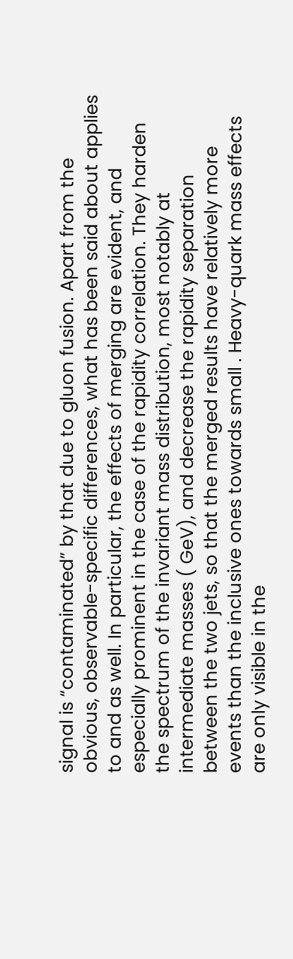signal is “contaminated” by that due to gluon fusion. Apart from the obvious, observable-specific differences, what has been said about applies to and as well. In particular, the effects of merging are evident, and especially prominent in the case of the rapidity correlation. They harden the spectrum of the invariant mass distribution, most notably at intermediate masses ( GeV), and decrease the rapidity separation between the two jets, so that the merged results have relatively more events than the inclusive ones towards small . Heavy-quark mass effects are only visible in the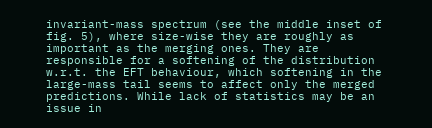invariant-mass spectrum (see the middle inset of fig. 5), where size-wise they are roughly as important as the merging ones. They are responsible for a softening of the distribution w.r.t. the EFT behaviour, which softening in the large-mass tail seems to affect only the merged predictions. While lack of statistics may be an issue in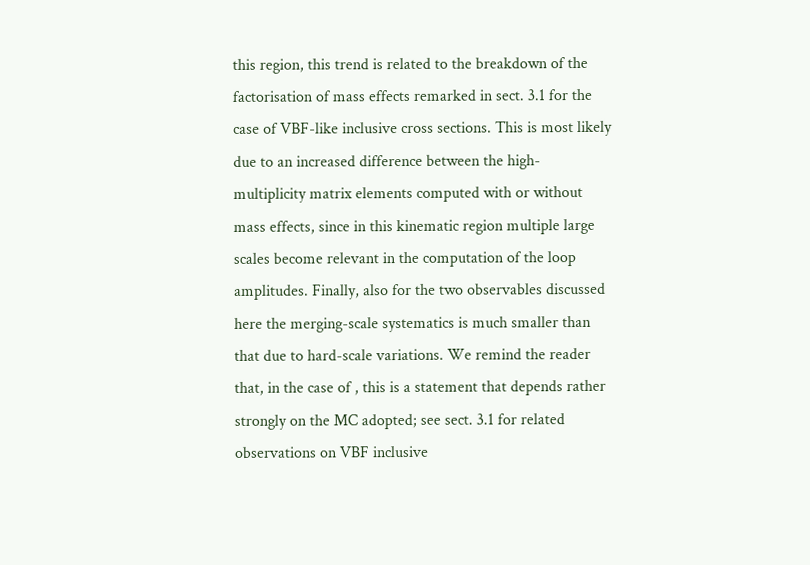this region, this trend is related to the breakdown of the factorisation of mass effects remarked in sect. 3.1 for the case of VBF-like inclusive cross sections. This is most likely due to an increased difference between the high-multiplicity matrix elements computed with or without mass effects, since in this kinematic region multiple large scales become relevant in the computation of the loop amplitudes. Finally, also for the two observables discussed here the merging-scale systematics is much smaller than that due to hard-scale variations. We remind the reader that, in the case of , this is a statement that depends rather strongly on the MC adopted; see sect. 3.1 for related observations on VBF inclusive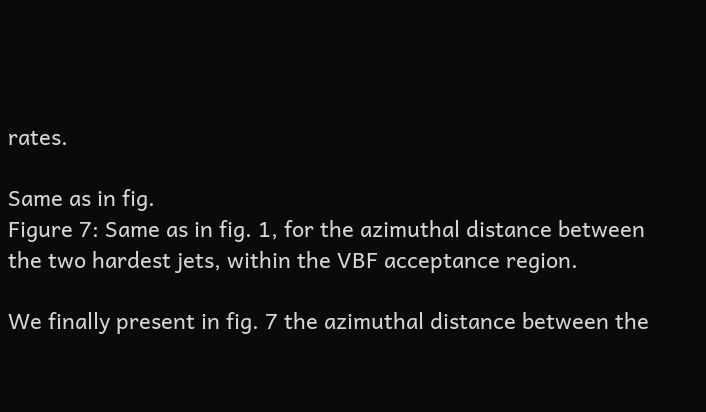rates.

Same as in fig.
Figure 7: Same as in fig. 1, for the azimuthal distance between the two hardest jets, within the VBF acceptance region.

We finally present in fig. 7 the azimuthal distance between the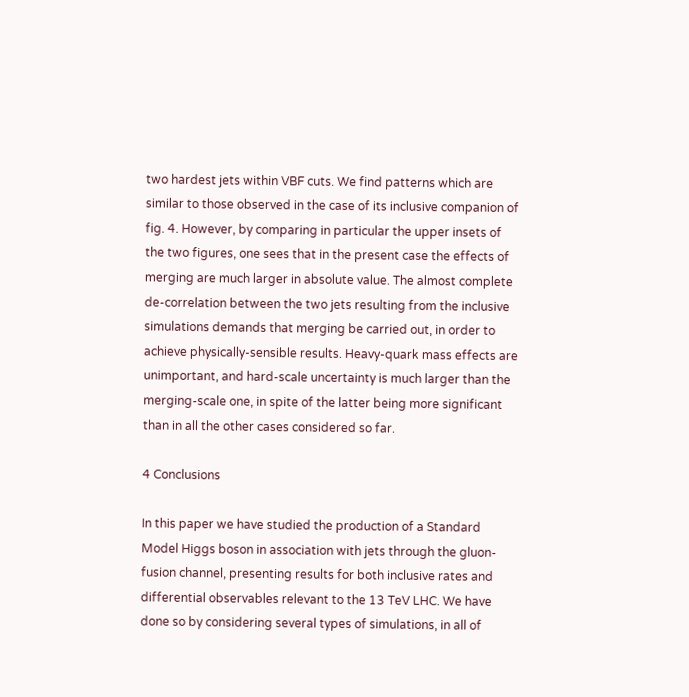two hardest jets within VBF cuts. We find patterns which are similar to those observed in the case of its inclusive companion of fig. 4. However, by comparing in particular the upper insets of the two figures, one sees that in the present case the effects of merging are much larger in absolute value. The almost complete de-correlation between the two jets resulting from the inclusive simulations demands that merging be carried out, in order to achieve physically-sensible results. Heavy-quark mass effects are unimportant, and hard-scale uncertainty is much larger than the merging-scale one, in spite of the latter being more significant than in all the other cases considered so far.

4 Conclusions

In this paper we have studied the production of a Standard Model Higgs boson in association with jets through the gluon-fusion channel, presenting results for both inclusive rates and differential observables relevant to the 13 TeV LHC. We have done so by considering several types of simulations, in all of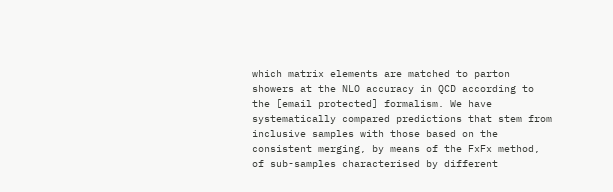which matrix elements are matched to parton showers at the NLO accuracy in QCD according to the [email protected] formalism. We have systematically compared predictions that stem from inclusive samples with those based on the consistent merging, by means of the FxFx method, of sub-samples characterised by different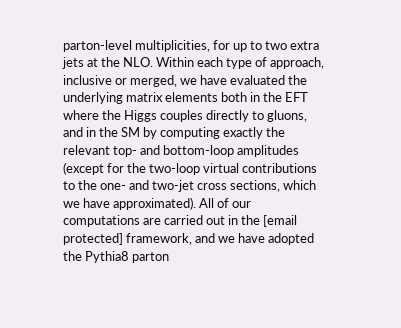parton-level multiplicities, for up to two extra jets at the NLO. Within each type of approach, inclusive or merged, we have evaluated the underlying matrix elements both in the EFT where the Higgs couples directly to gluons, and in the SM by computing exactly the relevant top- and bottom-loop amplitudes (except for the two-loop virtual contributions to the one- and two-jet cross sections, which we have approximated). All of our computations are carried out in the [email protected] framework, and we have adopted the Pythia8 parton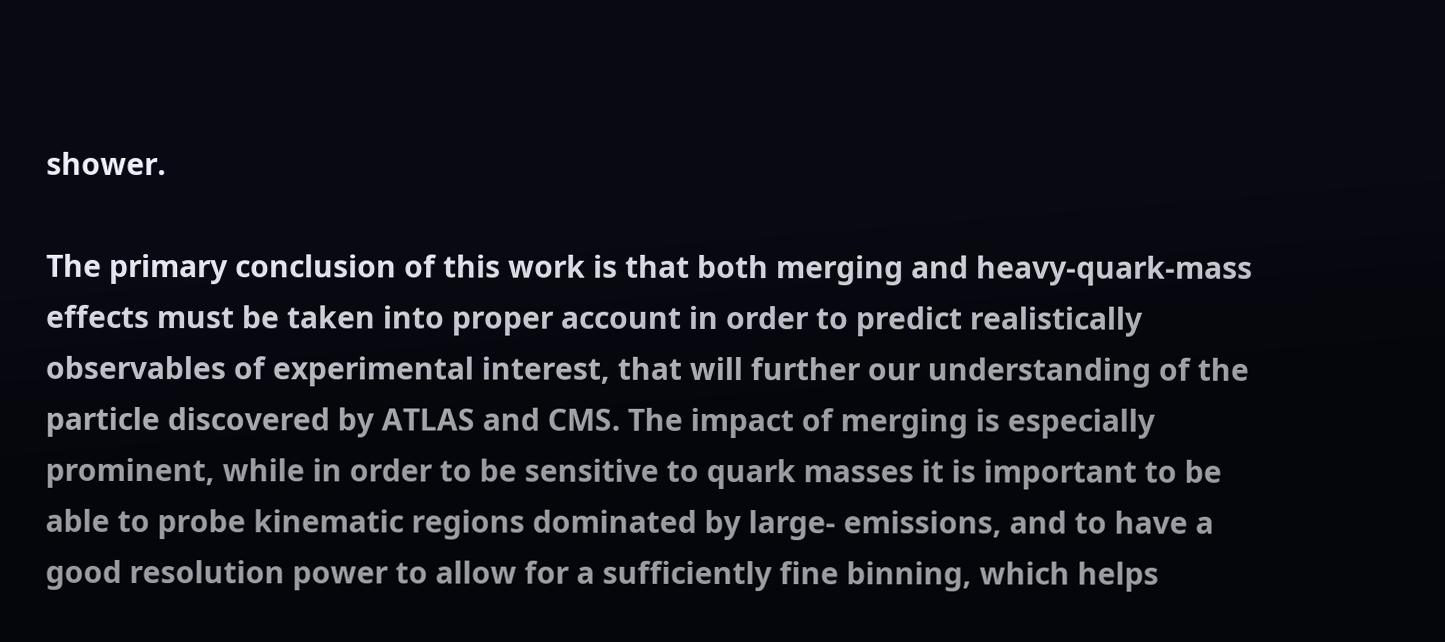shower.

The primary conclusion of this work is that both merging and heavy-quark-mass effects must be taken into proper account in order to predict realistically observables of experimental interest, that will further our understanding of the particle discovered by ATLAS and CMS. The impact of merging is especially prominent, while in order to be sensitive to quark masses it is important to be able to probe kinematic regions dominated by large- emissions, and to have a good resolution power to allow for a sufficiently fine binning, which helps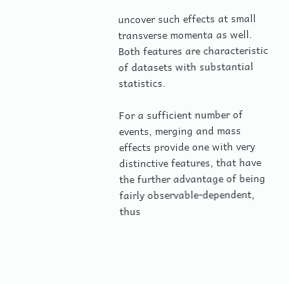uncover such effects at small transverse momenta as well. Both features are characteristic of datasets with substantial statistics.

For a sufficient number of events, merging and mass effects provide one with very distinctive features, that have the further advantage of being fairly observable-dependent, thus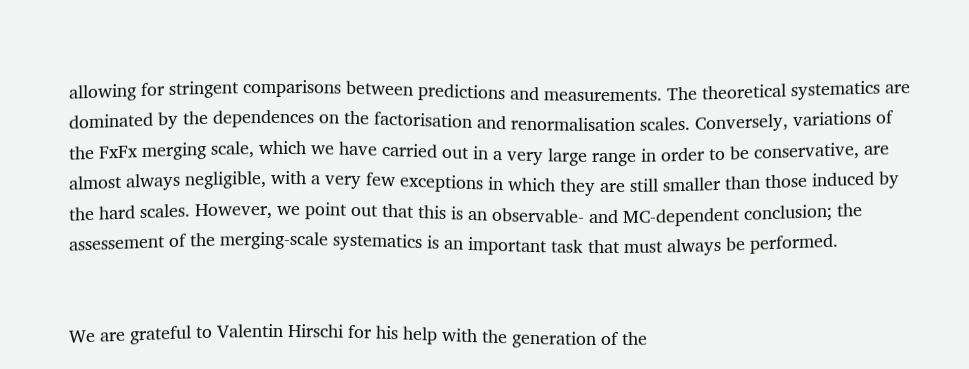allowing for stringent comparisons between predictions and measurements. The theoretical systematics are dominated by the dependences on the factorisation and renormalisation scales. Conversely, variations of the FxFx merging scale, which we have carried out in a very large range in order to be conservative, are almost always negligible, with a very few exceptions in which they are still smaller than those induced by the hard scales. However, we point out that this is an observable- and MC-dependent conclusion; the assessement of the merging-scale systematics is an important task that must always be performed.


We are grateful to Valentin Hirschi for his help with the generation of the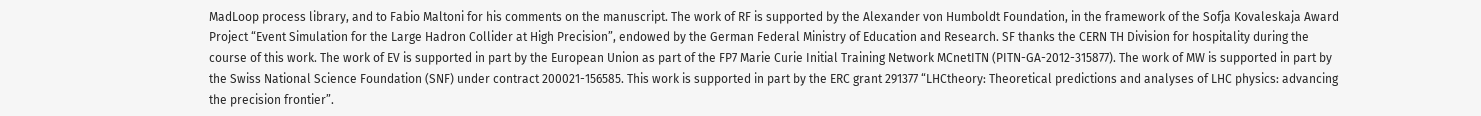MadLoop process library, and to Fabio Maltoni for his comments on the manuscript. The work of RF is supported by the Alexander von Humboldt Foundation, in the framework of the Sofja Kovaleskaja Award Project “Event Simulation for the Large Hadron Collider at High Precision”, endowed by the German Federal Ministry of Education and Research. SF thanks the CERN TH Division for hospitality during the course of this work. The work of EV is supported in part by the European Union as part of the FP7 Marie Curie Initial Training Network MCnetITN (PITN-GA-2012-315877). The work of MW is supported in part by the Swiss National Science Foundation (SNF) under contract 200021-156585. This work is supported in part by the ERC grant 291377 “LHCtheory: Theoretical predictions and analyses of LHC physics: advancing the precision frontier”.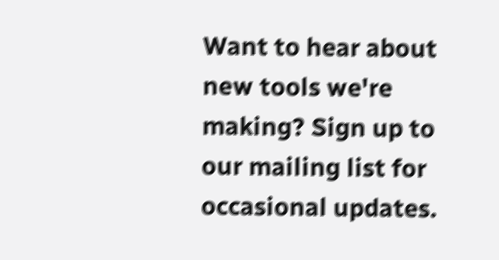Want to hear about new tools we're making? Sign up to our mailing list for occasional updates.